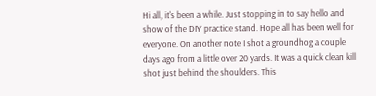Hi all, it's been a while. Just stopping in to say hello and show of the DIY practice stand. Hope all has been well for everyone. On another note I shot a groundhog a couple days ago from a little over 20 yards. It was a quick clean kill shot just behind the shoulders. This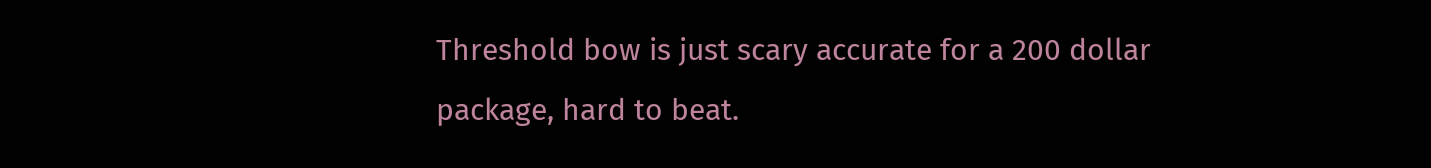Threshold bow is just scary accurate for a 200 dollar package, hard to beat.